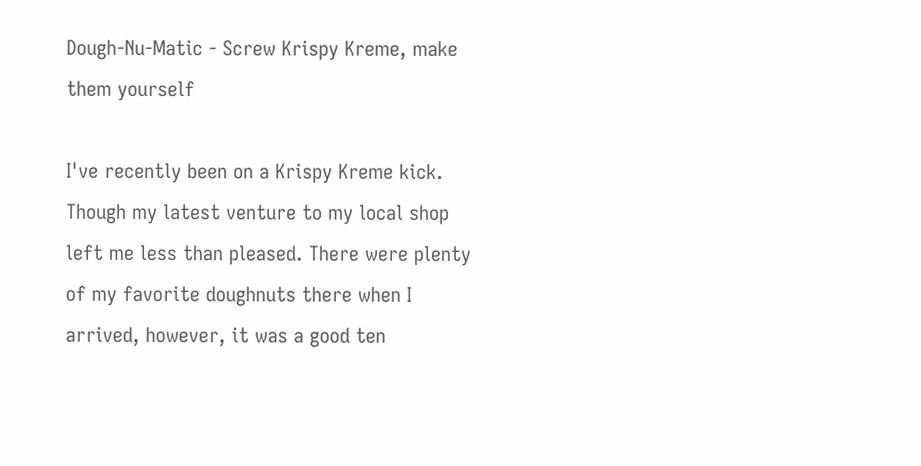Dough-Nu-Matic - Screw Krispy Kreme, make them yourself

I've recently been on a Krispy Kreme kick. Though my latest venture to my local shop left me less than pleased. There were plenty of my favorite doughnuts there when I arrived, however, it was a good ten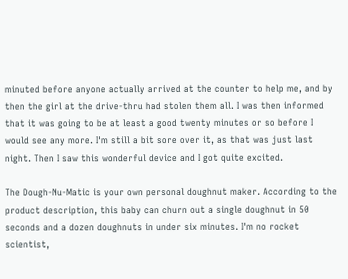minuted before anyone actually arrived at the counter to help me, and by then the girl at the drive-thru had stolen them all. I was then informed that it was going to be at least a good twenty minutes or so before I would see any more. I'm still a bit sore over it, as that was just last night. Then I saw this wonderful device and I got quite excited.

The Dough-Nu-Matic is your own personal doughnut maker. According to the product description, this baby can churn out a single doughnut in 50 seconds and a dozen doughnuts in under six minutes. I'm no rocket scientist,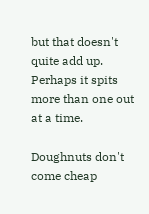but that doesn't quite add up. Perhaps it spits more than one out at a time.

Doughnuts don't come cheap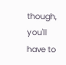though, you'll have to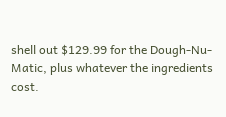shell out $129.99 for the Dough-Nu-Matic, plus whatever the ingredients cost.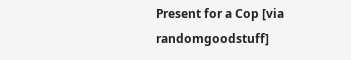Present for a Cop [via randomgoodstuff]